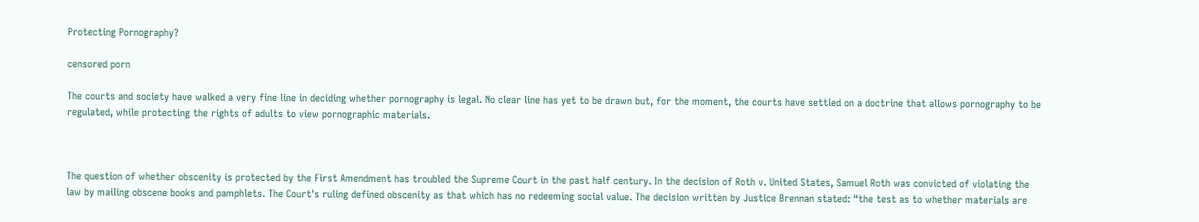Protecting Pornography?

censored porn

The courts and society have walked a very fine line in deciding whether pornography is legal. No clear line has yet to be drawn but, for the moment, the courts have settled on a doctrine that allows pornography to be regulated, while protecting the rights of adults to view pornographic materials.



The question of whether obscenity is protected by the First Amendment has troubled the Supreme Court in the past half century. In the decision of Roth v. United States, Samuel Roth was convicted of violating the law by mailing obscene books and pamphlets. The Court's ruling defined obscenity as that which has no redeeming social value. The decision written by Justice Brennan stated: “the test as to whether materials are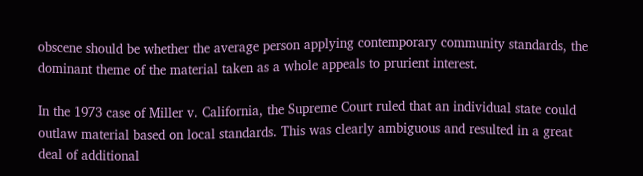obscene should be whether the average person applying contemporary community standards, the dominant theme of the material taken as a whole appeals to prurient interest.

In the 1973 case of Miller v. California, the Supreme Court ruled that an individual state could outlaw material based on local standards. This was clearly ambiguous and resulted in a great deal of additional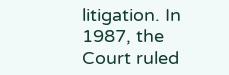litigation. In 1987, the Court ruled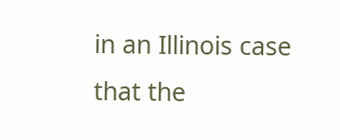in an Illinois case that the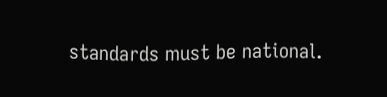standards must be national.